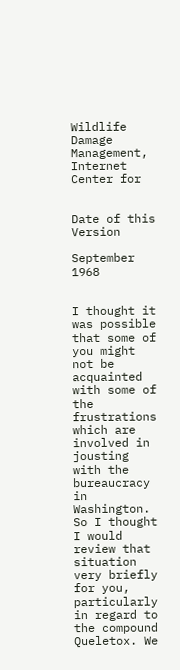Wildlife Damage Management, Internet Center for


Date of this Version

September 1968


I thought it was possible that some of you might not be acquainted with some of the frustrations which are involved in jousting with the bureaucracy in Washington. So I thought I would review that situation very briefly for you, particularly in regard to the compound Queletox. We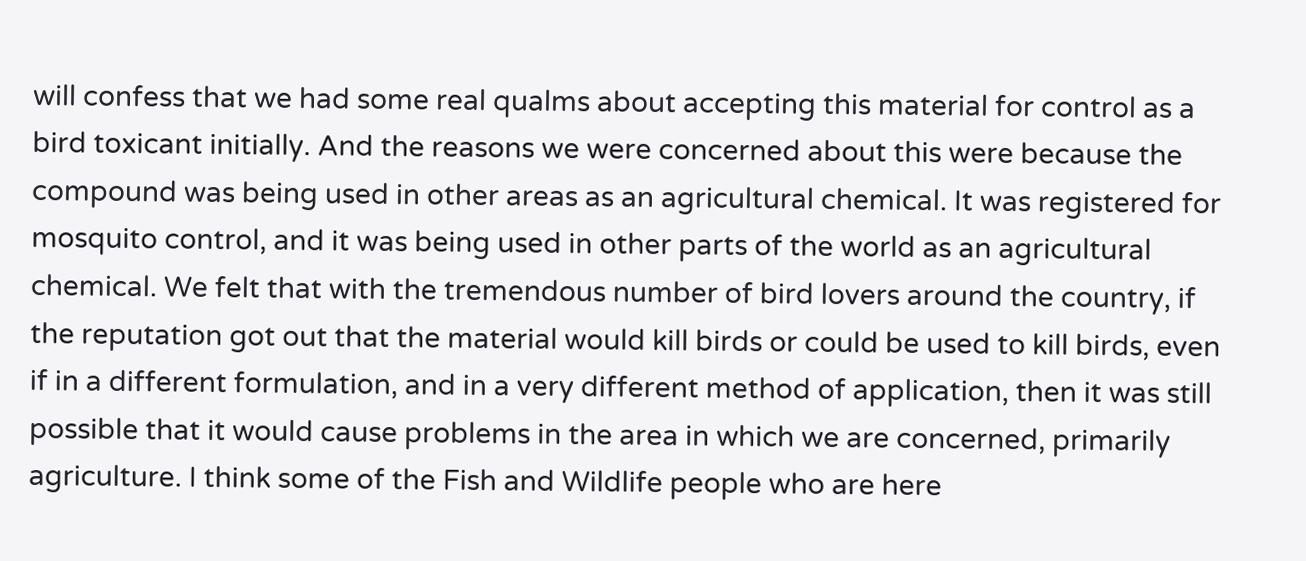will confess that we had some real qualms about accepting this material for control as a bird toxicant initially. And the reasons we were concerned about this were because the compound was being used in other areas as an agricultural chemical. It was registered for mosquito control, and it was being used in other parts of the world as an agricultural chemical. We felt that with the tremendous number of bird lovers around the country, if the reputation got out that the material would kill birds or could be used to kill birds, even if in a different formulation, and in a very different method of application, then it was still possible that it would cause problems in the area in which we are concerned, primarily agriculture. I think some of the Fish and Wildlife people who are here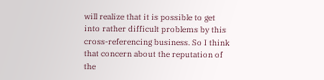will realize that it is possible to get into rather difficult problems by this cross-referencing business. So I think that concern about the reputation of the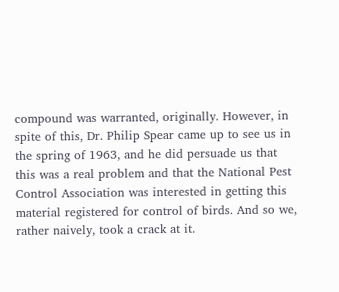compound was warranted, originally. However, in spite of this, Dr. Philip Spear came up to see us in the spring of 1963, and he did persuade us that this was a real problem and that the National Pest Control Association was interested in getting this material registered for control of birds. And so we, rather naively, took a crack at it.